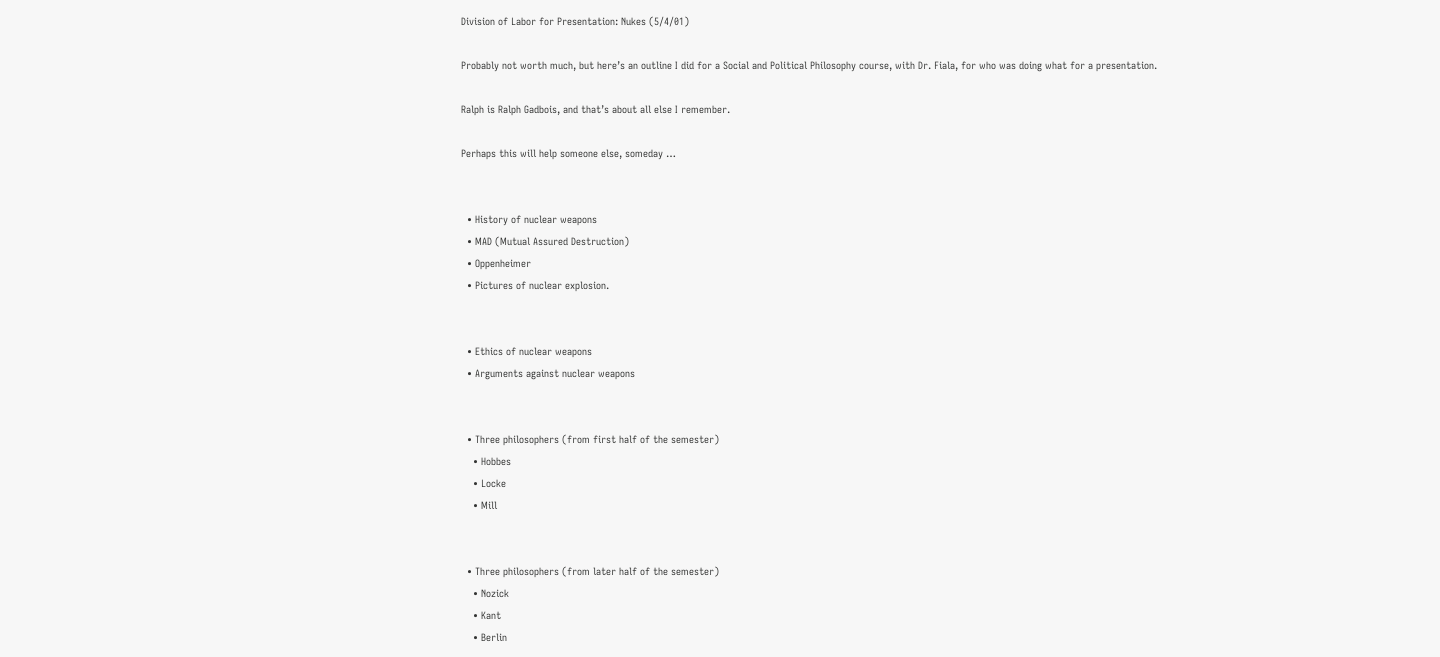Division of Labor for Presentation: Nukes (5/4/01)

Probably not worth much, but here’s an outline I did for a Social and Political Philosophy course, with Dr. Fiala, for who was doing what for a presentation.

Ralph is Ralph Gadbois, and that’s about all else I remember.

Perhaps this will help someone else, someday …


  • History of nuclear weapons
  • MAD (Mutual Assured Destruction)
  • Oppenheimer
  • Pictures of nuclear explosion.


  • Ethics of nuclear weapons
  • Arguments against nuclear weapons


  • Three philosophers (from first half of the semester)
    • Hobbes
    • Locke
    • Mill


  • Three philosophers (from later half of the semester)
    • Nozick
    • Kant
    • Berlin